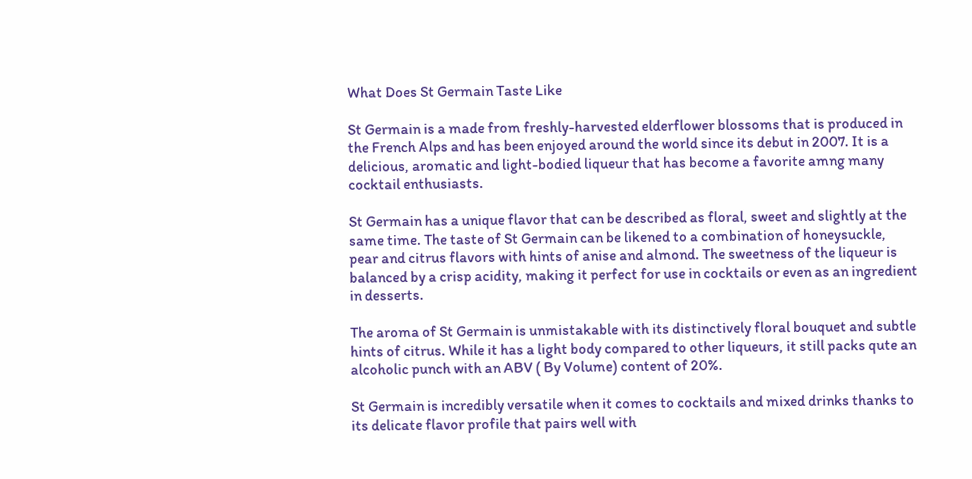What Does St Germain Taste Like

St Germain is a made from freshly-harvested elderflower blossoms that is produced in the French Alps and has been enjoyed around the world since its debut in 2007. It is a delicious, aromatic and light-bodied liqueur that has become a favorite amng many cocktail enthusiasts.

St Germain has a unique flavor that can be described as floral, sweet and slightly at the same time. The taste of St Germain can be likened to a combination of honeysuckle, pear and citrus flavors with hints of anise and almond. The sweetness of the liqueur is balanced by a crisp acidity, making it perfect for use in cocktails or even as an ingredient in desserts.

The aroma of St Germain is unmistakable with its distinctively floral bouquet and subtle hints of citrus. While it has a light body compared to other liqueurs, it still packs qute an alcoholic punch with an ABV ( By Volume) content of 20%.

St Germain is incredibly versatile when it comes to cocktails and mixed drinks thanks to its delicate flavor profile that pairs well with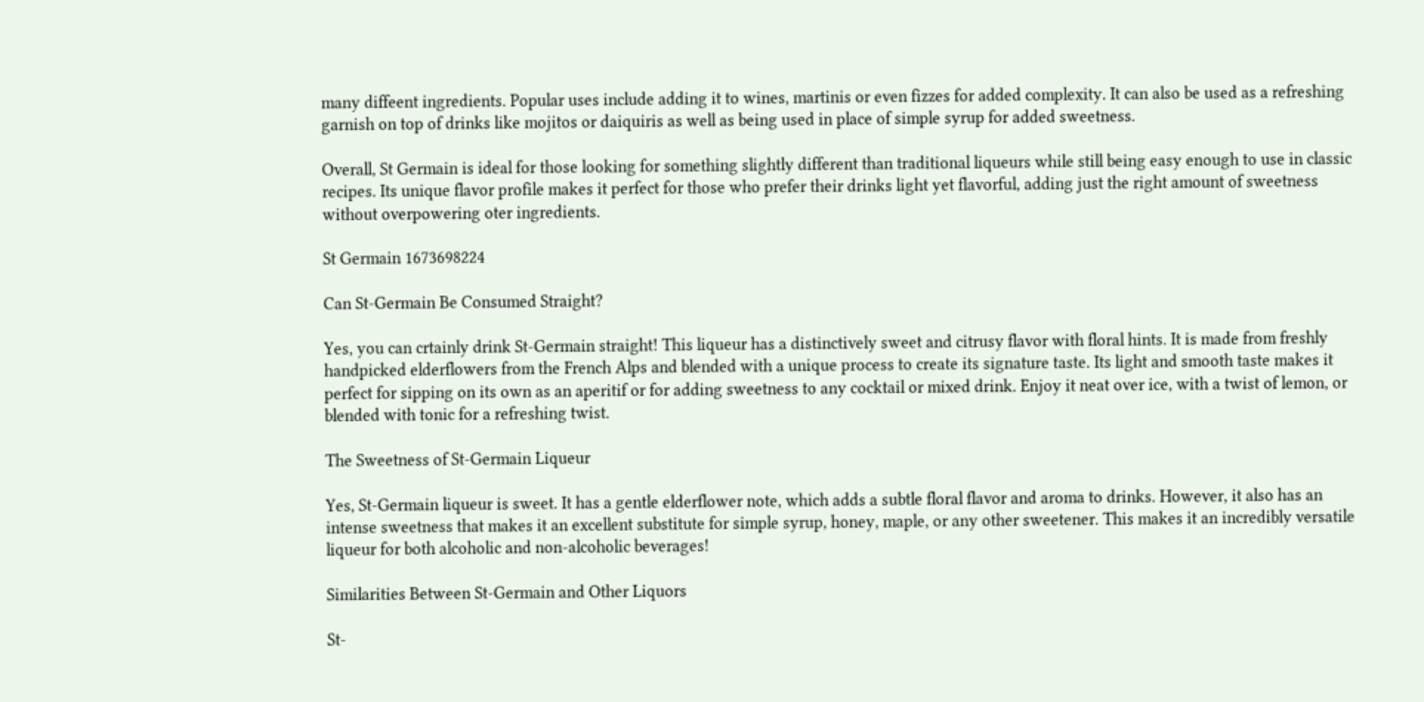many diffeent ingredients. Popular uses include adding it to wines, martinis or even fizzes for added complexity. It can also be used as a refreshing garnish on top of drinks like mojitos or daiquiris as well as being used in place of simple syrup for added sweetness.

Overall, St Germain is ideal for those looking for something slightly different than traditional liqueurs while still being easy enough to use in classic recipes. Its unique flavor profile makes it perfect for those who prefer their drinks light yet flavorful, adding just the right amount of sweetness without overpowering oter ingredients.

St Germain 1673698224

Can St-Germain Be Consumed Straight?

Yes, you can crtainly drink St-Germain straight! This liqueur has a distinctively sweet and citrusy flavor with floral hints. It is made from freshly handpicked elderflowers from the French Alps and blended with a unique process to create its signature taste. Its light and smooth taste makes it perfect for sipping on its own as an aperitif or for adding sweetness to any cocktail or mixed drink. Enjoy it neat over ice, with a twist of lemon, or blended with tonic for a refreshing twist.

The Sweetness of St-Germain Liqueur

Yes, St-Germain liqueur is sweet. It has a gentle elderflower note, which adds a subtle floral flavor and aroma to drinks. However, it also has an intense sweetness that makes it an excellent substitute for simple syrup, honey, maple, or any other sweetener. This makes it an incredibly versatile liqueur for both alcoholic and non-alcoholic beverages!

Similarities Between St-Germain and Other Liquors

St-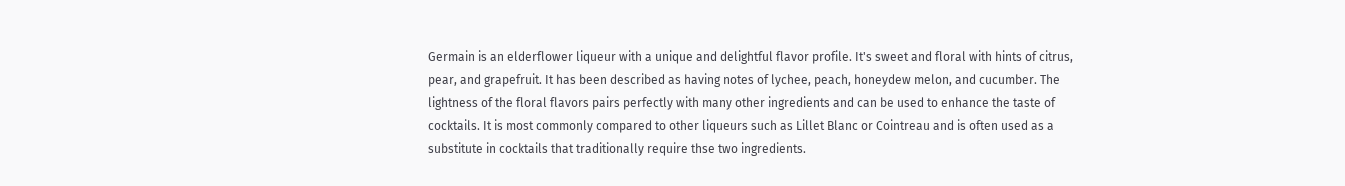Germain is an elderflower liqueur with a unique and delightful flavor profile. It's sweet and floral with hints of citrus, pear, and grapefruit. It has been described as having notes of lychee, peach, honeydew melon, and cucumber. The lightness of the floral flavors pairs perfectly with many other ingredients and can be used to enhance the taste of cocktails. It is most commonly compared to other liqueurs such as Lillet Blanc or Cointreau and is often used as a substitute in cocktails that traditionally require thse two ingredients.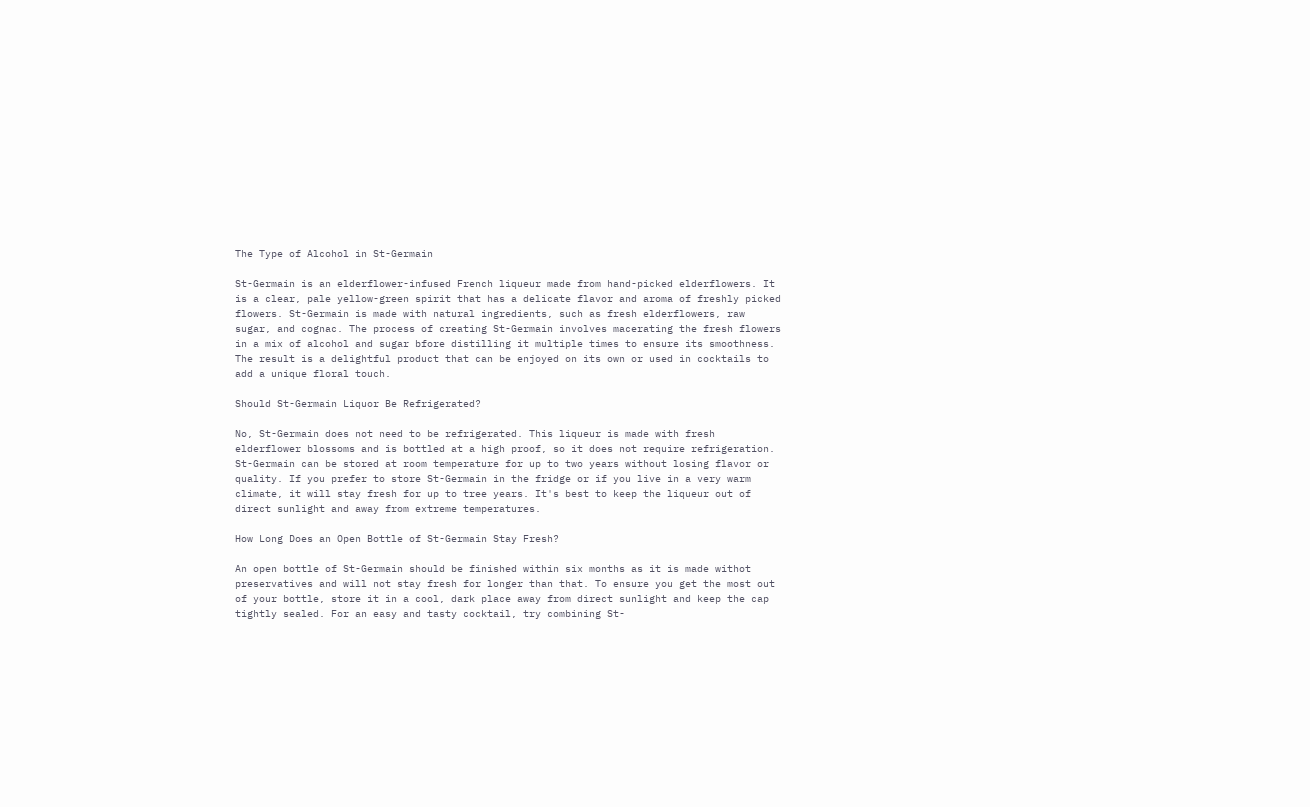The Type of Alcohol in St-Germain

St-Germain is an elderflower-infused French liqueur made from hand-picked elderflowers. It is a clear, pale yellow-green spirit that has a delicate flavor and aroma of freshly picked flowers. St-Germain is made with natural ingredients, such as fresh elderflowers, raw sugar, and cognac. The process of creating St-Germain involves macerating the fresh flowers in a mix of alcohol and sugar bfore distilling it multiple times to ensure its smoothness. The result is a delightful product that can be enjoyed on its own or used in cocktails to add a unique floral touch.

Should St-Germain Liquor Be Refrigerated?

No, St-Germain does not need to be refrigerated. This liqueur is made with fresh elderflower blossoms and is bottled at a high proof, so it does not require refrigeration. St-Germain can be stored at room temperature for up to two years without losing flavor or quality. If you prefer to store St-Germain in the fridge or if you live in a very warm climate, it will stay fresh for up to tree years. It's best to keep the liqueur out of direct sunlight and away from extreme temperatures.

How Long Does an Open Bottle of St-Germain Stay Fresh?

An open bottle of St-Germain should be finished within six months as it is made withot preservatives and will not stay fresh for longer than that. To ensure you get the most out of your bottle, store it in a cool, dark place away from direct sunlight and keep the cap tightly sealed. For an easy and tasty cocktail, try combining St-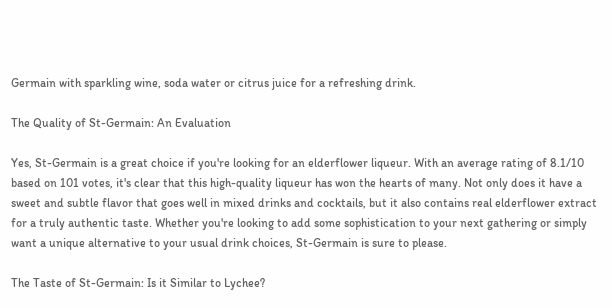Germain with sparkling wine, soda water or citrus juice for a refreshing drink.

The Quality of St-Germain: An Evaluation

Yes, St-Germain is a great choice if you're looking for an elderflower liqueur. With an average rating of 8.1/10 based on 101 votes, it's clear that this high-quality liqueur has won the hearts of many. Not only does it have a sweet and subtle flavor that goes well in mixed drinks and cocktails, but it also contains real elderflower extract for a truly authentic taste. Whether you're looking to add some sophistication to your next gathering or simply want a unique alternative to your usual drink choices, St-Germain is sure to please.

The Taste of St-Germain: Is it Similar to Lychee?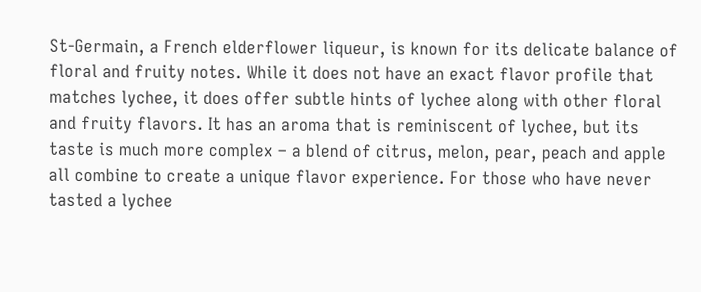St-Germain, a French elderflower liqueur, is known for its delicate balance of floral and fruity notes. While it does not have an exact flavor profile that matches lychee, it does offer subtle hints of lychee along with other floral and fruity flavors. It has an aroma that is reminiscent of lychee, but its taste is much more complex – a blend of citrus, melon, pear, peach and apple all combine to create a unique flavor experience. For those who have never tasted a lychee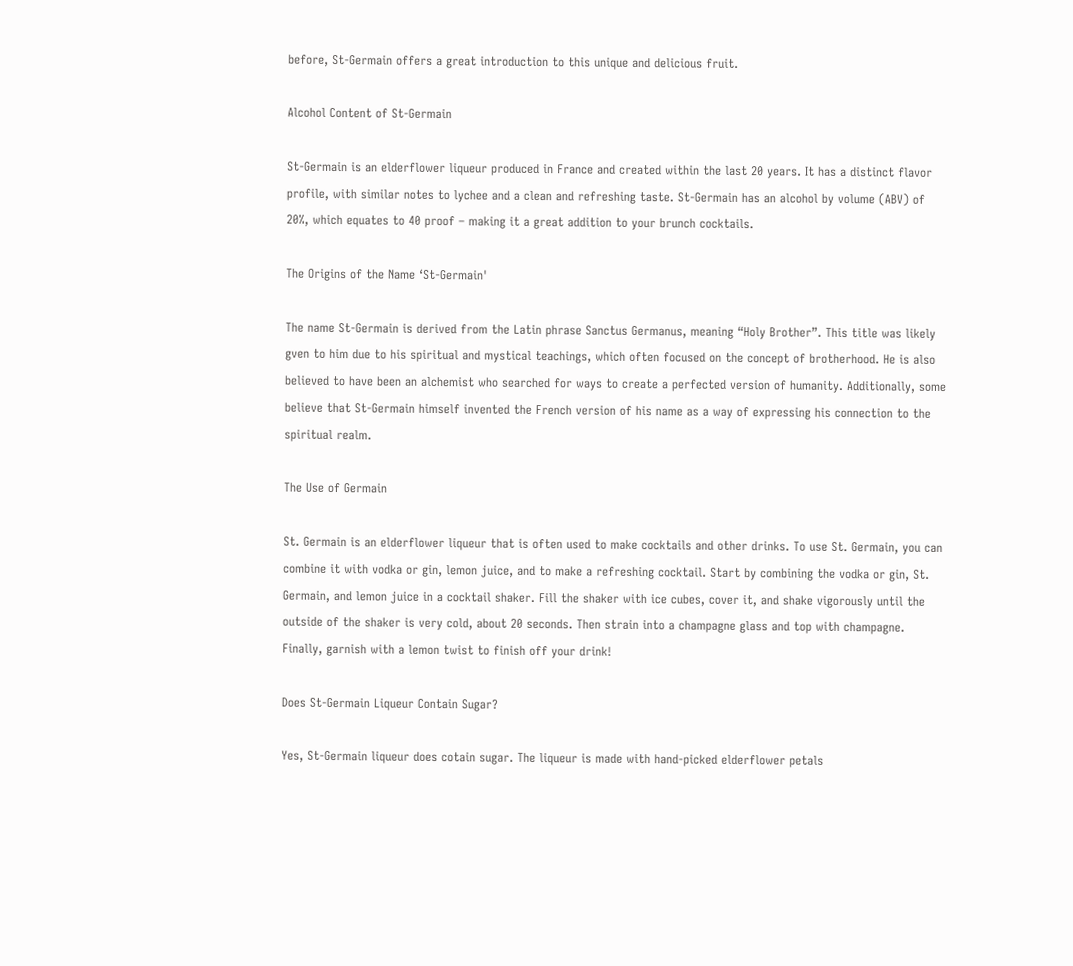before, St-Germain offers a great introduction to this unique and delicious fruit.

Alcohol Content of St-Germain

St-Germain is an elderflower liqueur produced in France and created within the last 20 years. It has a distinct flavor profile, with similar notes to lychee and a clean and refreshing taste. St-Germain has an alcohol by volume (ABV) of 20%, which equates to 40 proof – making it a great addition to your brunch cocktails.

The Origins of the Name ‘St-Germain'

The name St-Germain is derived from the Latin phrase Sanctus Germanus, meaning “Holy Brother”. This title was likely gven to him due to his spiritual and mystical teachings, which often focused on the concept of brotherhood. He is also believed to have been an alchemist who searched for ways to create a perfected version of humanity. Additionally, some believe that St-Germain himself invented the French version of his name as a way of expressing his connection to the spiritual realm.

The Use of Germain

St. Germain is an elderflower liqueur that is often used to make cocktails and other drinks. To use St. Germain, you can combine it with vodka or gin, lemon juice, and to make a refreshing cocktail. Start by combining the vodka or gin, St. Germain, and lemon juice in a cocktail shaker. Fill the shaker with ice cubes, cover it, and shake vigorously until the outside of the shaker is very cold, about 20 seconds. Then strain into a champagne glass and top with champagne. Finally, garnish with a lemon twist to finish off your drink!

Does St-Germain Liqueur Contain Sugar?

Yes, St-Germain liqueur does cotain sugar. The liqueur is made with hand-picked elderflower petals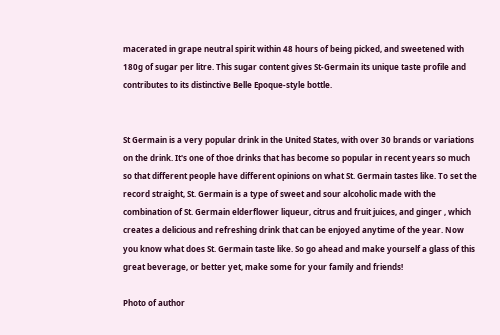macerated in grape neutral spirit within 48 hours of being picked, and sweetened with 180g of sugar per litre. This sugar content gives St-Germain its unique taste profile and contributes to its distinctive Belle Epoque-style bottle.


St Germain is a very popular drink in the United States, with over 30 brands or variations on the drink. It's one of thoe drinks that has become so popular in recent years so much so that different people have different opinions on what St. Germain tastes like. To set the record straight, St. Germain is a type of sweet and sour alcoholic made with the combination of St. Germain elderflower liqueur, citrus and fruit juices, and ginger , which creates a delicious and refreshing drink that can be enjoyed anytime of the year. Now you know what does St. Germain taste like. So go ahead and make yourself a glass of this great beverage, or better yet, make some for your family and friends!

Photo of author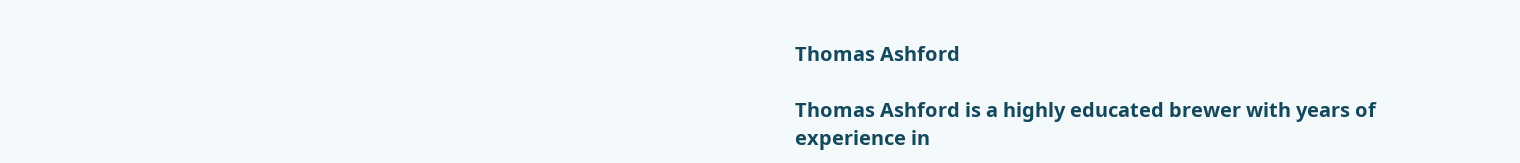Thomas Ashford

Thomas Ashford is a highly educated brewer with years of experience in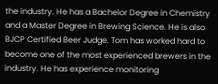the industry. He has a Bachelor Degree in Chemistry and a Master Degree in Brewing Science. He is also BJCP Certified Beer Judge. Tom has worked hard to become one of the most experienced brewers in the industry. He has experience monitoring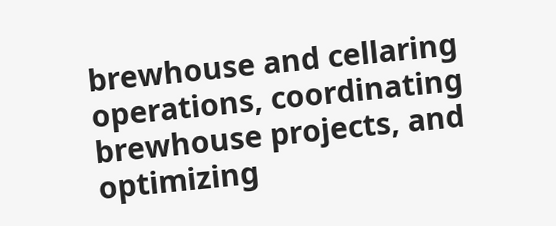brewhouse and cellaring operations, coordinating brewhouse projects, and optimizing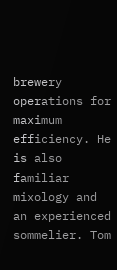brewery operations for maximum efficiency. He is also familiar mixology and an experienced sommelier. Tom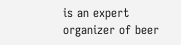is an expert organizer of beer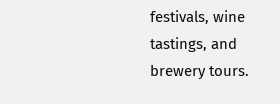festivals, wine tastings, and brewery tours.